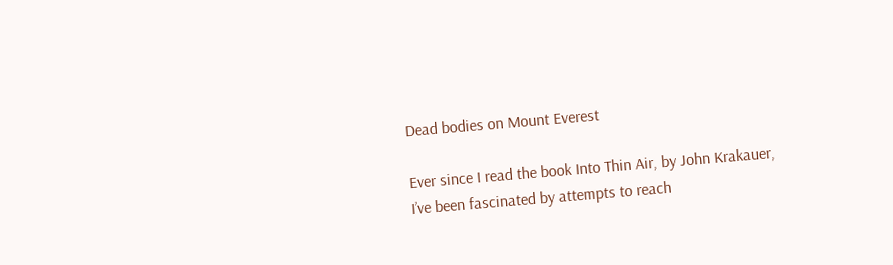Dead bodies on Mount Everest

Ever since I read the book Into Thin Air, by John Krakauer, I’ve been fascinated by attempts to reach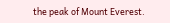the peak of Mount Everest.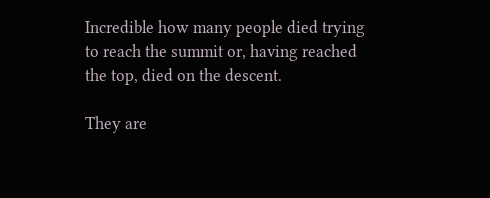Incredible how many people died trying to reach the summit or, having reached the top, died on the descent.

They are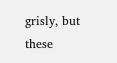grisly, but these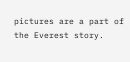pictures are a part of the Everest story.